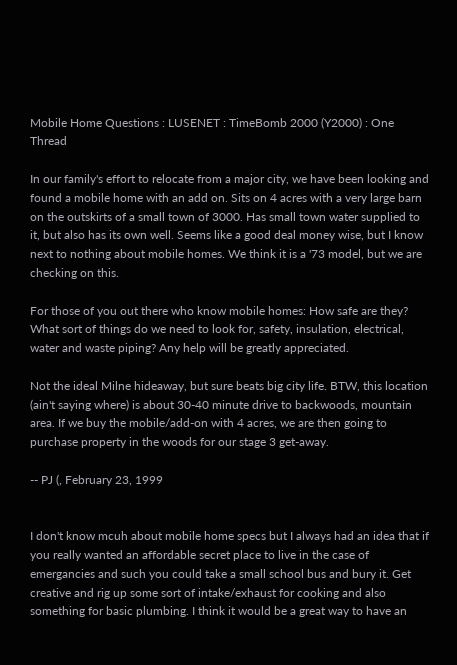Mobile Home Questions : LUSENET : TimeBomb 2000 (Y2000) : One Thread

In our family's effort to relocate from a major city, we have been looking and found a mobile home with an add on. Sits on 4 acres with a very large barn on the outskirts of a small town of 3000. Has small town water supplied to it, but also has its own well. Seems like a good deal money wise, but I know next to nothing about mobile homes. We think it is a '73 model, but we are checking on this.

For those of you out there who know mobile homes: How safe are they? What sort of things do we need to look for, safety, insulation, electrical, water and waste piping? Any help will be greatly appreciated.

Not the ideal Milne hideaway, but sure beats big city life. BTW, this location (ain't saying where) is about 30-40 minute drive to backwoods, mountain area. If we buy the mobile/add-on with 4 acres, we are then going to purchase property in the woods for our stage 3 get-away.

-- PJ (, February 23, 1999


I don't know mcuh about mobile home specs but I always had an idea that if you really wanted an affordable secret place to live in the case of emergancies and such you could take a small school bus and bury it. Get creative and rig up some sort of intake/exhaust for cooking and also something for basic plumbing. I think it would be a great way to have an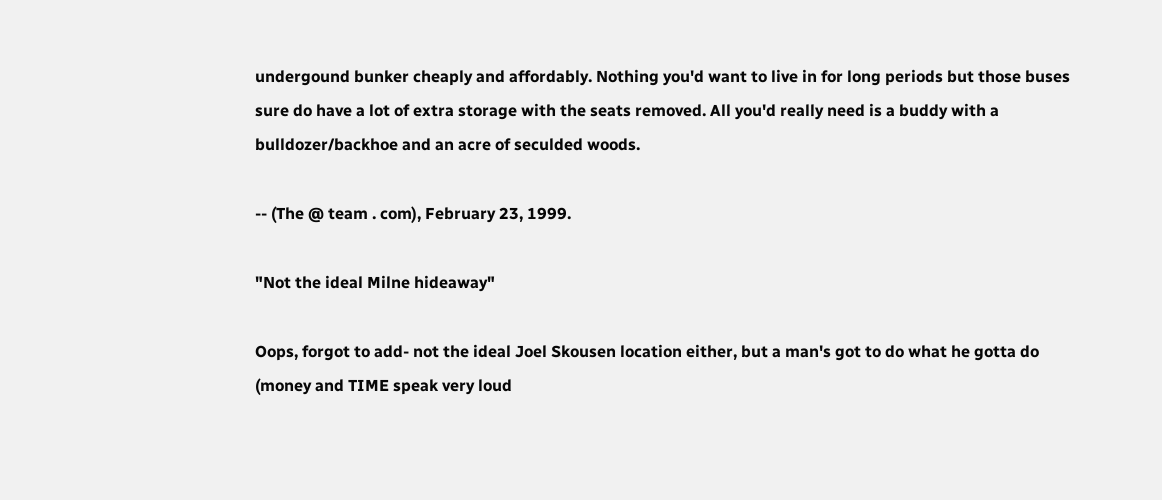undergound bunker cheaply and affordably. Nothing you'd want to live in for long periods but those buses sure do have a lot of extra storage with the seats removed. All you'd really need is a buddy with a bulldozer/backhoe and an acre of seculded woods.

-- (The @ team . com), February 23, 1999.

"Not the ideal Milne hideaway"

Oops, forgot to add- not the ideal Joel Skousen location either, but a man's got to do what he gotta do (money and TIME speak very loud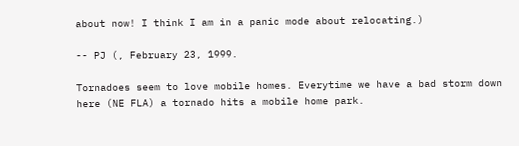about now! I think I am in a panic mode about relocating.)

-- PJ (, February 23, 1999.

Tornadoes seem to love mobile homes. Everytime we have a bad storm down here (NE FLA) a tornado hits a mobile home park.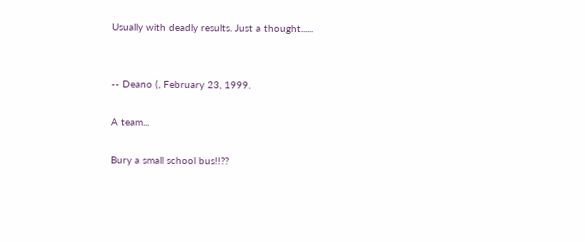Usually with deadly results. Just a thought......


-- Deano (, February 23, 1999.

A team...

Bury a small school bus!!??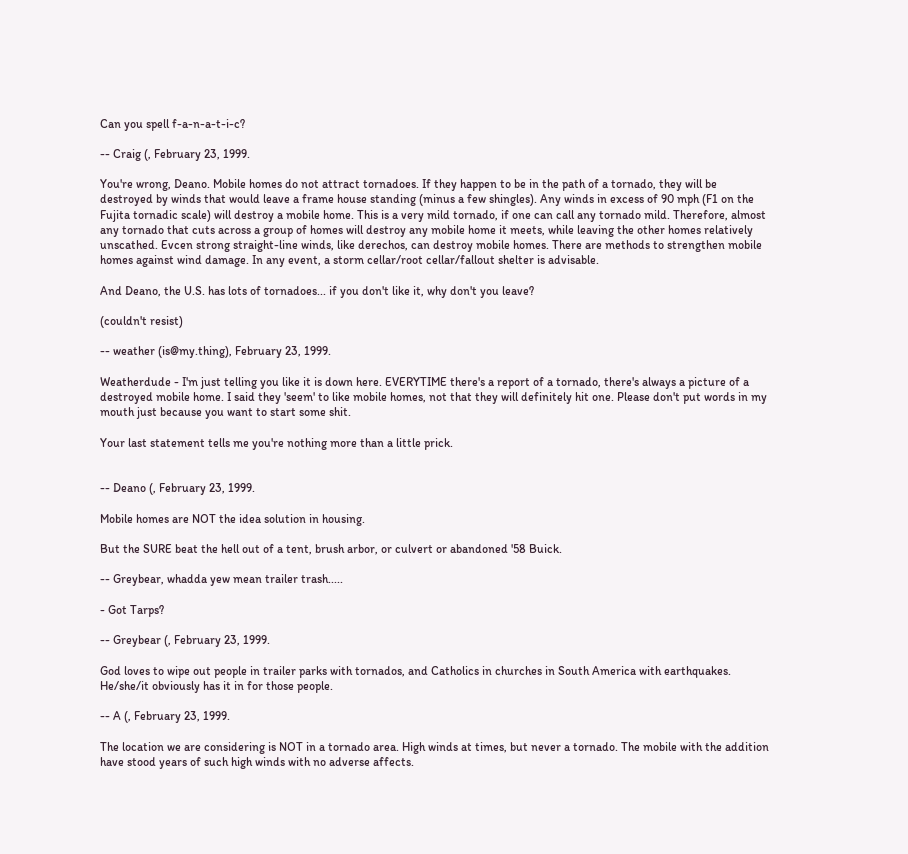Can you spell f-a-n-a-t-i-c?

-- Craig (, February 23, 1999.

You're wrong, Deano. Mobile homes do not attract tornadoes. If they happen to be in the path of a tornado, they will be destroyed by winds that would leave a frame house standing (minus a few shingles). Any winds in excess of 90 mph (F1 on the Fujita tornadic scale) will destroy a mobile home. This is a very mild tornado, if one can call any tornado mild. Therefore, almost any tornado that cuts across a group of homes will destroy any mobile home it meets, while leaving the other homes relatively unscathed. Evcen strong straight-line winds, like derechos, can destroy mobile homes. There are methods to strengthen mobile homes against wind damage. In any event, a storm cellar/root cellar/fallout shelter is advisable.

And Deano, the U.S. has lots of tornadoes... if you don't like it, why don't you leave?

(couldn't resist)

-- weather (is@my.thing), February 23, 1999.

Weatherdude - I'm just telling you like it is down here. EVERYTIME there's a report of a tornado, there's always a picture of a destroyed mobile home. I said they 'seem' to like mobile homes, not that they will definitely hit one. Please don't put words in my mouth just because you want to start some shit.

Your last statement tells me you're nothing more than a little prick.


-- Deano (, February 23, 1999.

Mobile homes are NOT the idea solution in housing.

But the SURE beat the hell out of a tent, brush arbor, or culvert or abandoned '58 Buick.

-- Greybear, whadda yew mean trailer trash.....

- Got Tarps?

-- Greybear (, February 23, 1999.

God loves to wipe out people in trailer parks with tornados, and Catholics in churches in South America with earthquakes. He/she/it obviously has it in for those people.

-- A (, February 23, 1999.

The location we are considering is NOT in a tornado area. High winds at times, but never a tornado. The mobile with the addition have stood years of such high winds with no adverse affects.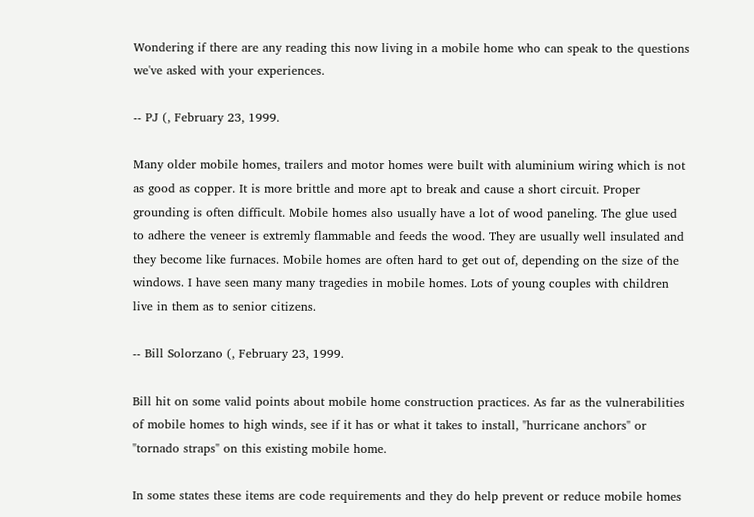Wondering if there are any reading this now living in a mobile home who can speak to the questions we've asked with your experiences.

-- PJ (, February 23, 1999.

Many older mobile homes, trailers and motor homes were built with aluminium wiring which is not as good as copper. It is more brittle and more apt to break and cause a short circuit. Proper grounding is often difficult. Mobile homes also usually have a lot of wood paneling. The glue used to adhere the veneer is extremly flammable and feeds the wood. They are usually well insulated and they become like furnaces. Mobile homes are often hard to get out of, depending on the size of the windows. I have seen many many tragedies in mobile homes. Lots of young couples with children live in them as to senior citizens.

-- Bill Solorzano (, February 23, 1999.

Bill hit on some valid points about mobile home construction practices. As far as the vulnerabilities of mobile homes to high winds, see if it has or what it takes to install, "hurricane anchors" or "tornado straps" on this existing mobile home.

In some states these items are code requirements and they do help prevent or reduce mobile homes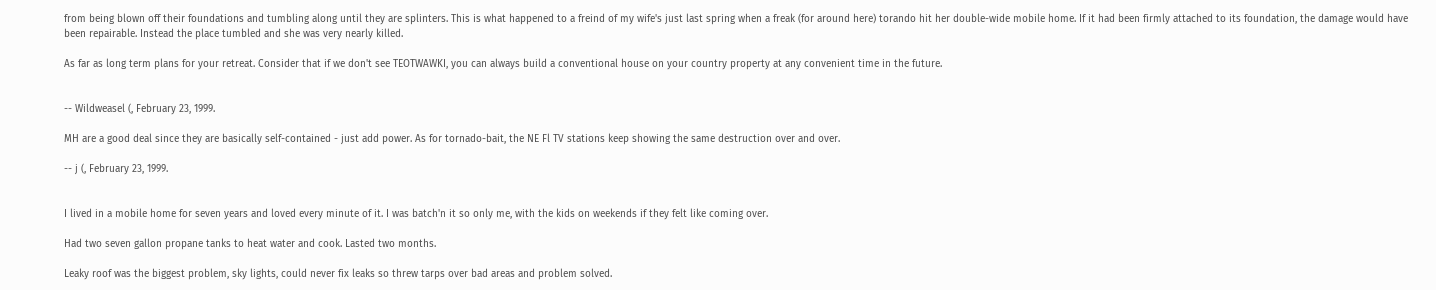from being blown off their foundations and tumbling along until they are splinters. This is what happened to a freind of my wife's just last spring when a freak (for around here) torando hit her double-wide mobile home. If it had been firmly attached to its foundation, the damage would have been repairable. Instead the place tumbled and she was very nearly killed.

As far as long term plans for your retreat. Consider that if we don't see TEOTWAWKI, you can always build a conventional house on your country property at any convenient time in the future.


-- Wildweasel (, February 23, 1999.

MH are a good deal since they are basically self-contained - just add power. As for tornado-bait, the NE Fl TV stations keep showing the same destruction over and over.

-- j (, February 23, 1999.


I lived in a mobile home for seven years and loved every minute of it. I was batch'n it so only me, with the kids on weekends if they felt like coming over.

Had two seven gallon propane tanks to heat water and cook. Lasted two months.

Leaky roof was the biggest problem, sky lights, could never fix leaks so threw tarps over bad areas and problem solved.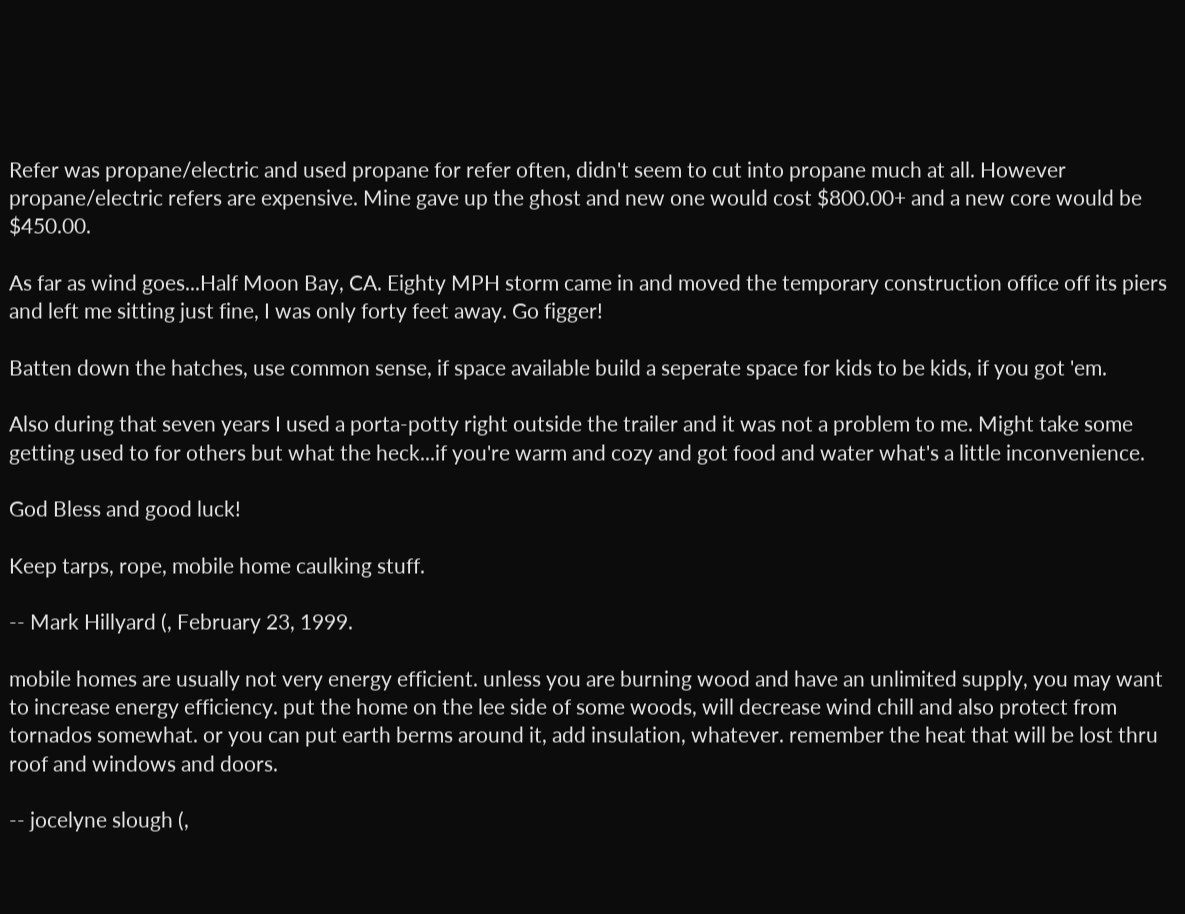Refer was propane/electric and used propane for refer often, didn't seem to cut into propane much at all. However propane/electric refers are expensive. Mine gave up the ghost and new one would cost $800.00+ and a new core would be $450.00.

As far as wind goes...Half Moon Bay, CA. Eighty MPH storm came in and moved the temporary construction office off its piers and left me sitting just fine, I was only forty feet away. Go figger!

Batten down the hatches, use common sense, if space available build a seperate space for kids to be kids, if you got 'em.

Also during that seven years I used a porta-potty right outside the trailer and it was not a problem to me. Might take some getting used to for others but what the heck...if you're warm and cozy and got food and water what's a little inconvenience.

God Bless and good luck!

Keep tarps, rope, mobile home caulking stuff.

-- Mark Hillyard (, February 23, 1999.

mobile homes are usually not very energy efficient. unless you are burning wood and have an unlimited supply, you may want to increase energy efficiency. put the home on the lee side of some woods, will decrease wind chill and also protect from tornados somewhat. or you can put earth berms around it, add insulation, whatever. remember the heat that will be lost thru roof and windows and doors.

-- jocelyne slough (,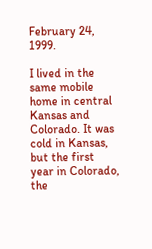February 24, 1999.

I lived in the same mobile home in central Kansas and Colorado. It was cold in Kansas, but the first year in Colorado, the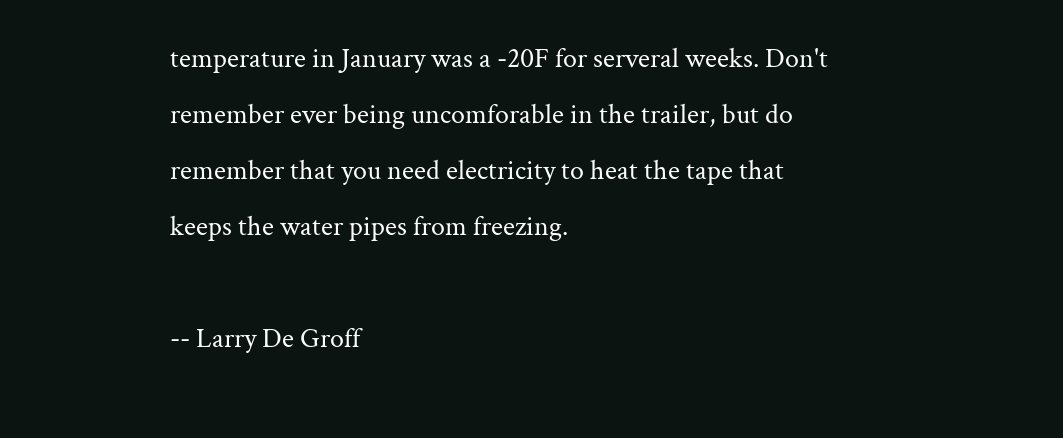temperature in January was a -20F for serveral weeks. Don't remember ever being uncomforable in the trailer, but do remember that you need electricity to heat the tape that keeps the water pipes from freezing.

-- Larry De Groff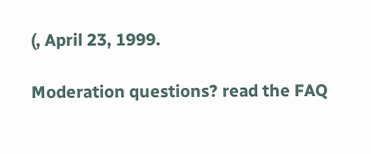(, April 23, 1999.

Moderation questions? read the FAQ